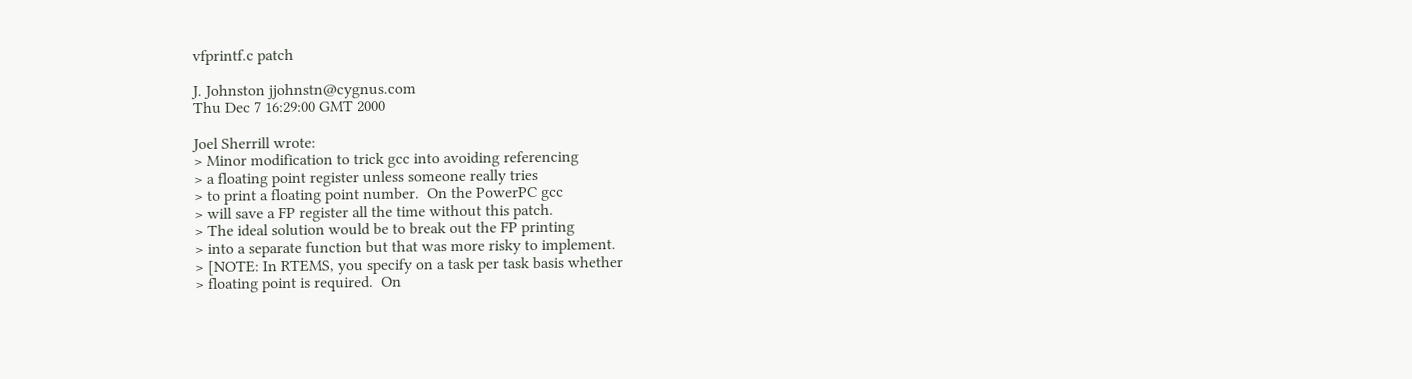vfprintf.c patch

J. Johnston jjohnstn@cygnus.com
Thu Dec 7 16:29:00 GMT 2000

Joel Sherrill wrote:
> Minor modification to trick gcc into avoiding referencing
> a floating point register unless someone really tries
> to print a floating point number.  On the PowerPC gcc
> will save a FP register all the time without this patch.
> The ideal solution would be to break out the FP printing
> into a separate function but that was more risky to implement.
> [NOTE: In RTEMS, you specify on a task per task basis whether
> floating point is required.  On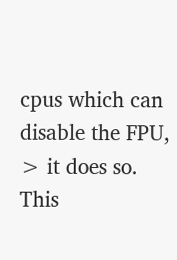cpus which can disable the FPU,
> it does so.  This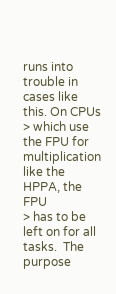runs into trouble in cases like this. On CPUs
> which use the FPU for multiplication like the HPPA, the FPU
> has to be left on for all tasks.  The purpose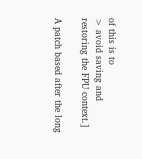of this is to
> avoid saving and restoring the FPU context.]

A patch based after the long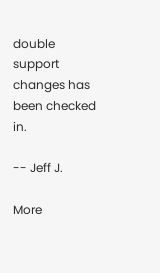double support changes has been checked in.

-- Jeff J.

More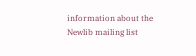information about the Newlib mailing list